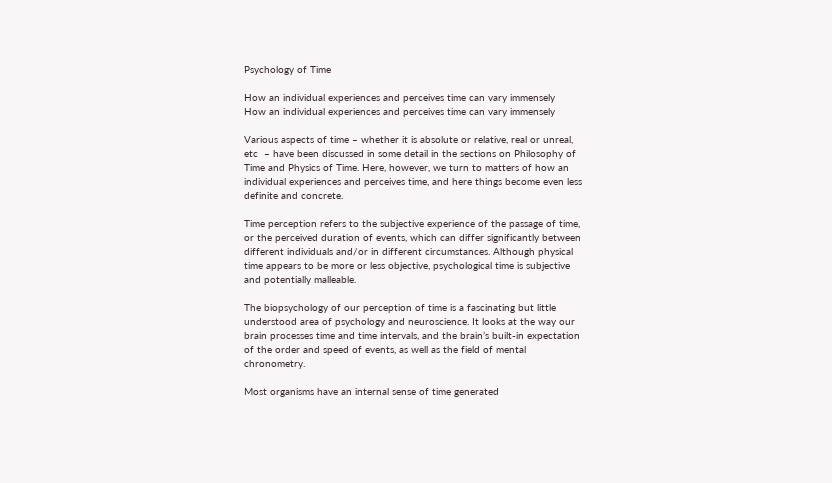Psychology of Time

How an individual experiences and perceives time can vary immensely
How an individual experiences and perceives time can vary immensely

Various aspects of time – whether it is absolute or relative, real or unreal, etc  – have been discussed in some detail in the sections on Philosophy of Time and Physics of Time. Here, however, we turn to matters of how an individual experiences and perceives time, and here things become even less definite and concrete.

Time perception refers to the subjective experience of the passage of time, or the perceived duration of events, which can differ significantly between different individuals and/or in different circumstances. Although physical time appears to be more or less objective, psychological time is subjective and potentially malleable.

The biopsychology of our perception of time is a fascinating but little understood area of psychology and neuroscience. It looks at the way our brain processes time and time intervals, and the brain’s built-in expectation of the order and speed of events, as well as the field of mental chronometry.

Most organisms have an internal sense of time generated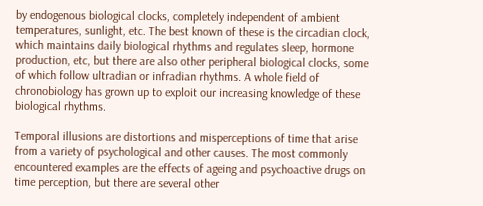by endogenous biological clocks, completely independent of ambient temperatures, sunlight, etc. The best known of these is the circadian clock, which maintains daily biological rhythms and regulates sleep, hormone production, etc, but there are also other peripheral biological clocks, some of which follow ultradian or infradian rhythms. A whole field of chronobiology has grown up to exploit our increasing knowledge of these biological rhythms.

Temporal illusions are distortions and misperceptions of time that arise from a variety of psychological and other causes. The most commonly encountered examples are the effects of ageing and psychoactive drugs on time perception, but there are several other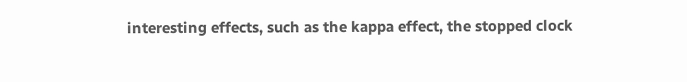interesting effects, such as the kappa effect, the stopped clock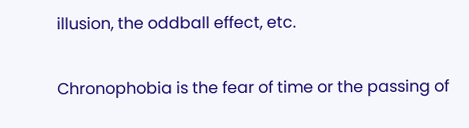illusion, the oddball effect, etc.

Chronophobia is the fear of time or the passing of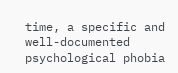time, a specific and well-documented psychological phobia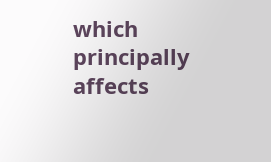which principally affects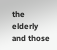the elderly and those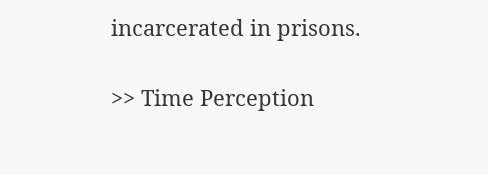incarcerated in prisons.

>> Time Perception